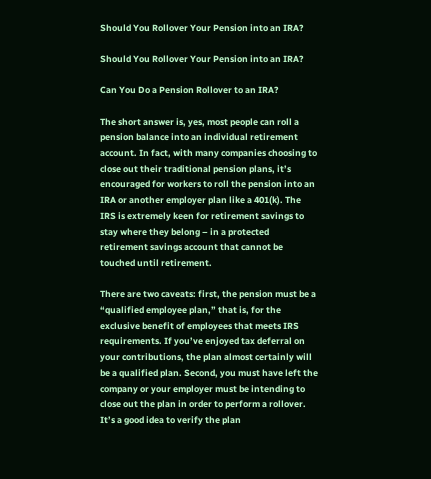Should You Rollover Your Pension into an IRA?

Should You Rollover Your Pension into an IRA?

Can You Do a Pension Rollover to an IRA?

The short answer is, yes, most people can roll a pension balance into an individual retirement account. In fact, with many companies choosing to close out their traditional pension plans, it’s encouraged for workers to roll the pension into an IRA or another employer plan like a 401(k). The IRS is extremely keen for retirement savings to stay where they belong – in a protected retirement savings account that cannot be touched until retirement.

There are two caveats: first, the pension must be a “qualified employee plan,” that is, for the exclusive benefit of employees that meets IRS requirements. If you’ve enjoyed tax deferral on your contributions, the plan almost certainly will be a qualified plan. Second, you must have left the company or your employer must be intending to close out the plan in order to perform a rollover. It’s a good idea to verify the plan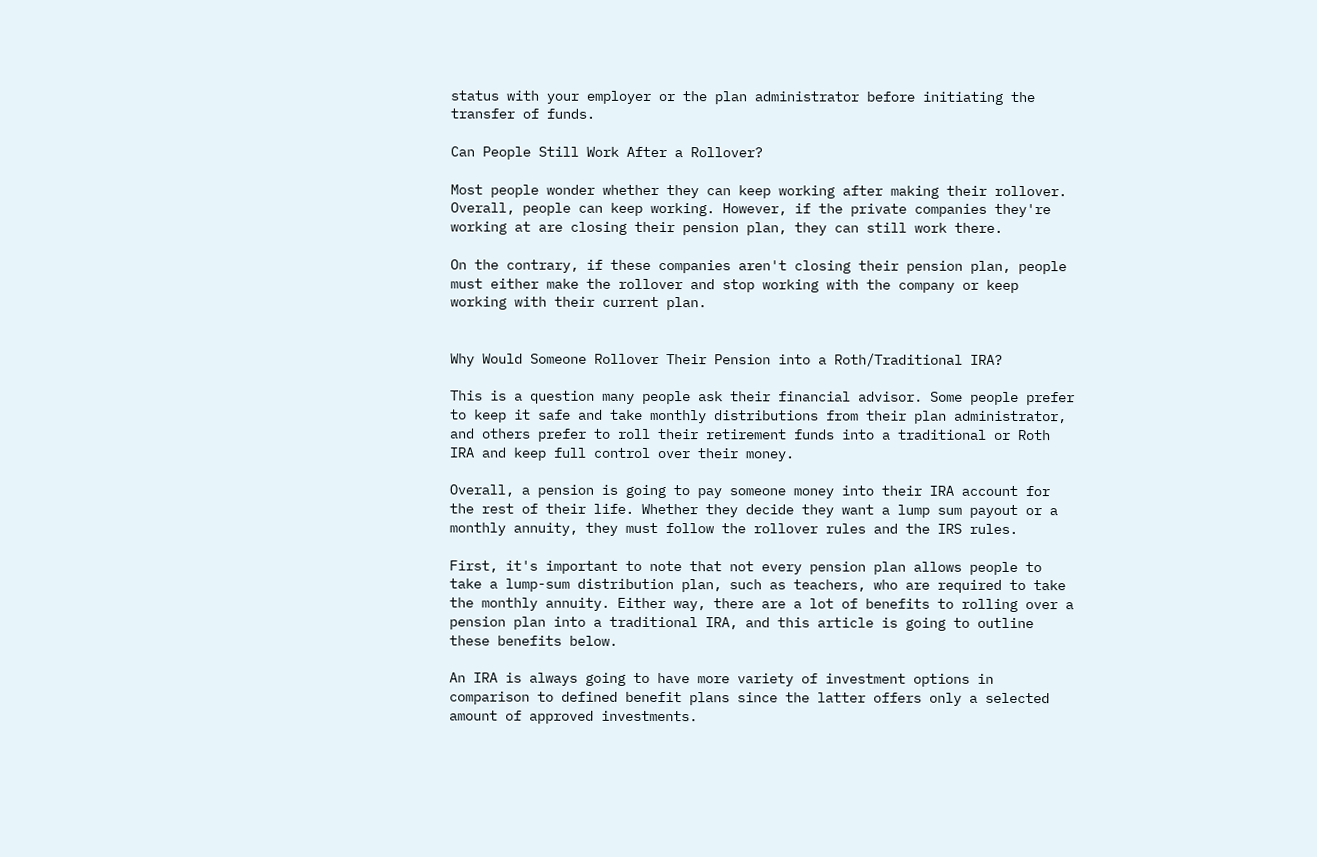status with your employer or the plan administrator before initiating the transfer of funds.

Can People Still Work After a Rollover?

Most people wonder whether they can keep working after making their rollover. Overall, people can keep working. However, if the private companies they're working at are closing their pension plan, they can still work there.

On the contrary, if these companies aren't closing their pension plan, people must either make the rollover and stop working with the company or keep working with their current plan.


Why Would Someone Rollover Their Pension into a Roth/Traditional IRA?

This is a question many people ask their financial advisor. Some people prefer to keep it safe and take monthly distributions from their plan administrator, and others prefer to roll their retirement funds into a traditional or Roth IRA and keep full control over their money.

Overall, a pension is going to pay someone money into their IRA account for the rest of their life. Whether they decide they want a lump sum payout or a monthly annuity, they must follow the rollover rules and the IRS rules.

First, it's important to note that not every pension plan allows people to take a lump-sum distribution plan, such as teachers, who are required to take the monthly annuity. Either way, there are a lot of benefits to rolling over a pension plan into a traditional IRA, and this article is going to outline these benefits below.

An IRA is always going to have more variety of investment options in comparison to defined benefit plans since the latter offers only a selected amount of approved investments.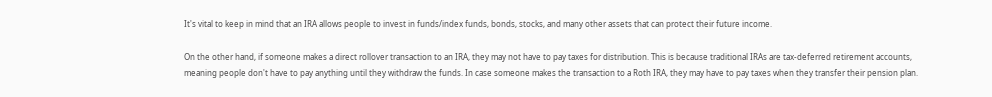It's vital to keep in mind that an IRA allows people to invest in funds/index funds, bonds, stocks, and many other assets that can protect their future income.

On the other hand, if someone makes a direct rollover transaction to an IRA, they may not have to pay taxes for distribution. This is because traditional IRAs are tax-deferred retirement accounts, meaning people don't have to pay anything until they withdraw the funds. In case someone makes the transaction to a Roth IRA, they may have to pay taxes when they transfer their pension plan.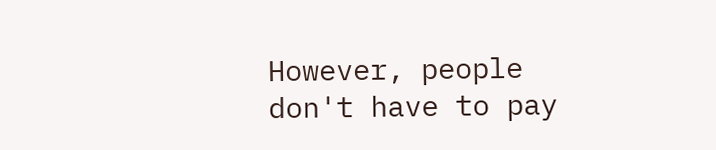However, people don't have to pay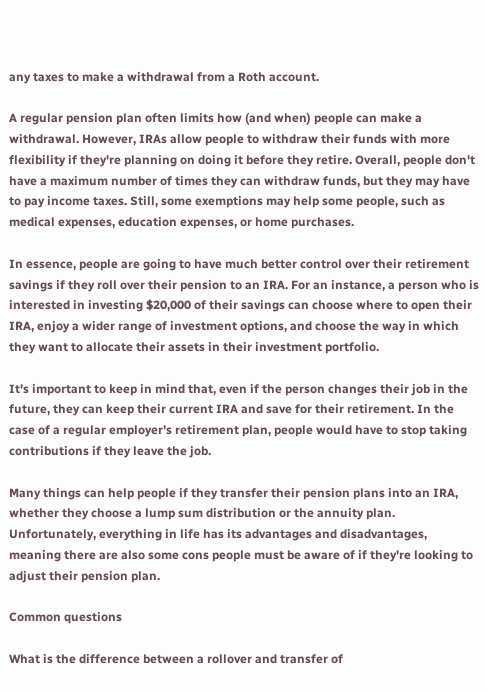any taxes to make a withdrawal from a Roth account.

A regular pension plan often limits how (and when) people can make a withdrawal. However, IRAs allow people to withdraw their funds with more flexibility if they're planning on doing it before they retire. Overall, people don't have a maximum number of times they can withdraw funds, but they may have to pay income taxes. Still, some exemptions may help some people, such as medical expenses, education expenses, or home purchases.

In essence, people are going to have much better control over their retirement savings if they roll over their pension to an IRA. For an instance, a person who is interested in investing $20,000 of their savings can choose where to open their IRA, enjoy a wider range of investment options, and choose the way in which they want to allocate their assets in their investment portfolio.

It's important to keep in mind that, even if the person changes their job in the future, they can keep their current IRA and save for their retirement. In the case of a regular employer's retirement plan, people would have to stop taking contributions if they leave the job.

Many things can help people if they transfer their pension plans into an IRA, whether they choose a lump sum distribution or the annuity plan. Unfortunately, everything in life has its advantages and disadvantages, meaning there are also some cons people must be aware of if they're looking to adjust their pension plan.

Common questions

What is the difference between a rollover and transfer of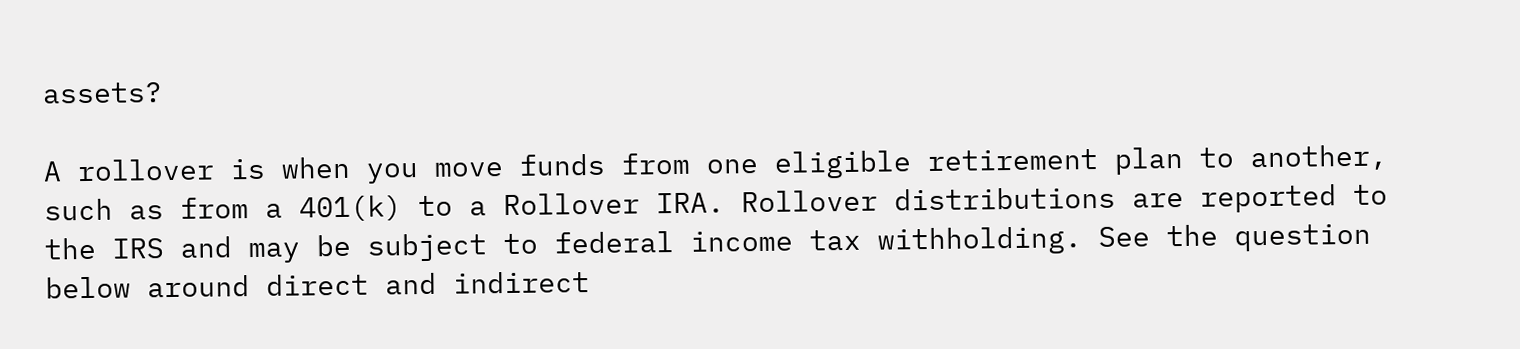assets?

A rollover is when you move funds from one eligible retirement plan to another, such as from a 401(k) to a Rollover IRA. Rollover distributions are reported to the IRS and may be subject to federal income tax withholding. See the question below around direct and indirect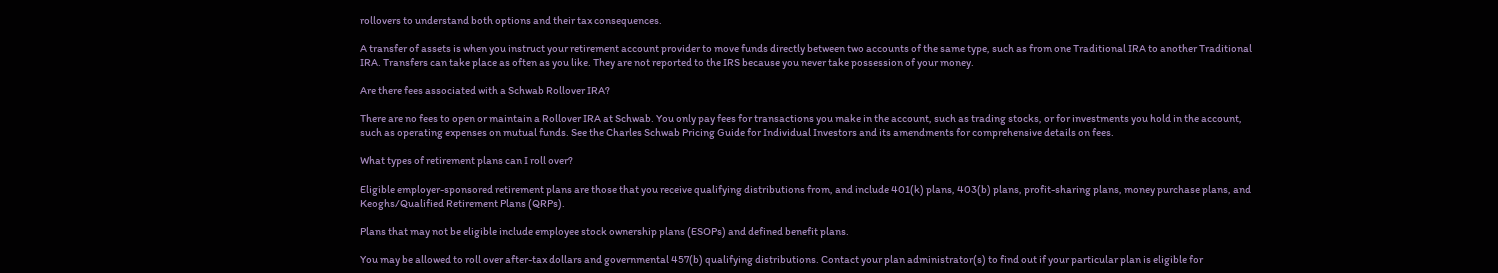rollovers to understand both options and their tax consequences.

A transfer of assets is when you instruct your retirement account provider to move funds directly between two accounts of the same type, such as from one Traditional IRA to another Traditional IRA. Transfers can take place as often as you like. They are not reported to the IRS because you never take possession of your money.

Are there fees associated with a Schwab Rollover IRA?

There are no fees to open or maintain a Rollover IRA at Schwab. You only pay fees for transactions you make in the account, such as trading stocks, or for investments you hold in the account, such as operating expenses on mutual funds. See the Charles Schwab Pricing Guide for Individual Investors and its amendments for comprehensive details on fees.

What types of retirement plans can I roll over?

Eligible employer-sponsored retirement plans are those that you receive qualifying distributions from, and include 401(k) plans, 403(b) plans, profit-sharing plans, money purchase plans, and Keoghs/Qualified Retirement Plans (QRPs).

Plans that may not be eligible include employee stock ownership plans (ESOPs) and defined benefit plans.

You may be allowed to roll over after-tax dollars and governmental 457(b) qualifying distributions. Contact your plan administrator(s) to find out if your particular plan is eligible for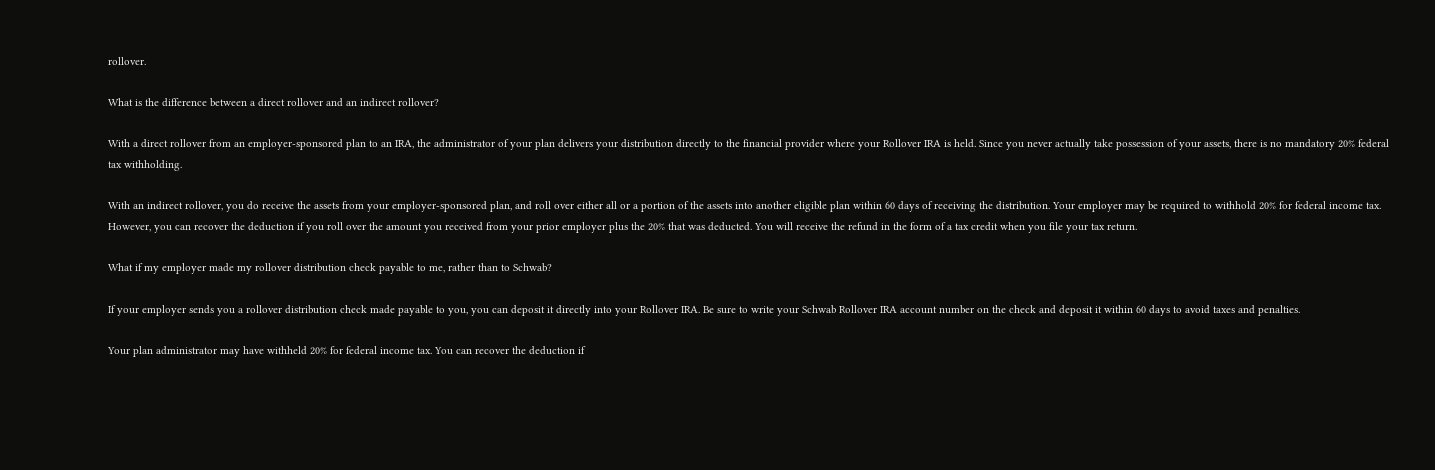rollover.

What is the difference between a direct rollover and an indirect rollover?

With a direct rollover from an employer-sponsored plan to an IRA, the administrator of your plan delivers your distribution directly to the financial provider where your Rollover IRA is held. Since you never actually take possession of your assets, there is no mandatory 20% federal tax withholding.

With an indirect rollover, you do receive the assets from your employer-sponsored plan, and roll over either all or a portion of the assets into another eligible plan within 60 days of receiving the distribution. Your employer may be required to withhold 20% for federal income tax. However, you can recover the deduction if you roll over the amount you received from your prior employer plus the 20% that was deducted. You will receive the refund in the form of a tax credit when you file your tax return.

What if my employer made my rollover distribution check payable to me, rather than to Schwab?

If your employer sends you a rollover distribution check made payable to you, you can deposit it directly into your Rollover IRA. Be sure to write your Schwab Rollover IRA account number on the check and deposit it within 60 days to avoid taxes and penalties.

Your plan administrator may have withheld 20% for federal income tax. You can recover the deduction if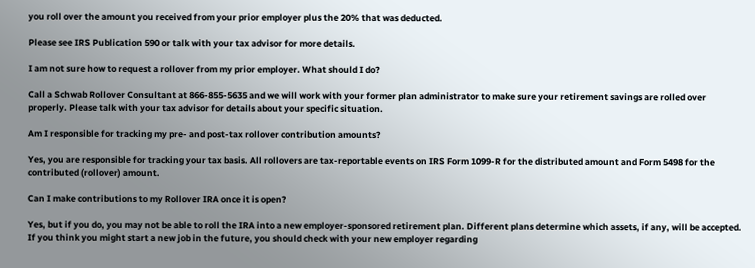you roll over the amount you received from your prior employer plus the 20% that was deducted.

Please see IRS Publication 590 or talk with your tax advisor for more details.

I am not sure how to request a rollover from my prior employer. What should I do?

Call a Schwab Rollover Consultant at 866-855-5635 and we will work with your former plan administrator to make sure your retirement savings are rolled over properly. Please talk with your tax advisor for details about your specific situation.

Am I responsible for tracking my pre- and post-tax rollover contribution amounts?

Yes, you are responsible for tracking your tax basis. All rollovers are tax-reportable events on IRS Form 1099-R for the distributed amount and Form 5498 for the contributed (rollover) amount.

Can I make contributions to my Rollover IRA once it is open?

Yes, but if you do, you may not be able to roll the IRA into a new employer-sponsored retirement plan. Different plans determine which assets, if any, will be accepted. If you think you might start a new job in the future, you should check with your new employer regarding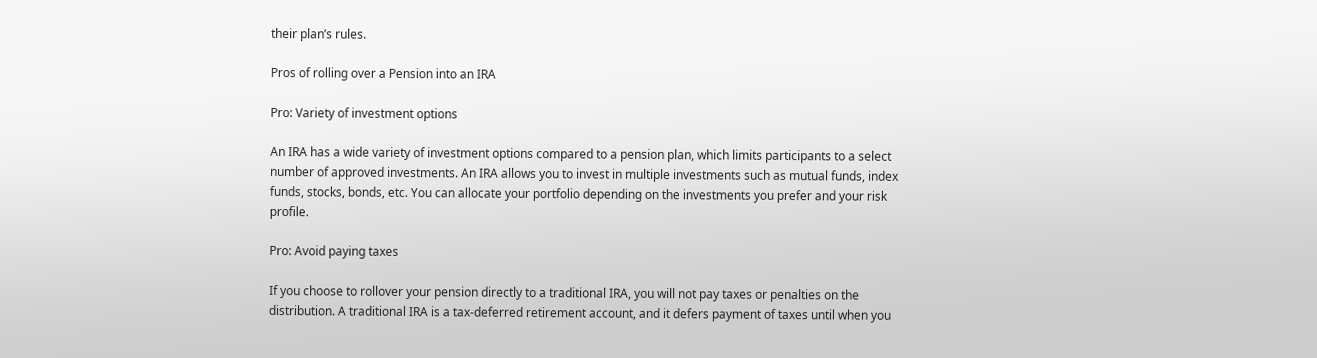their plan’s rules.

Pros of rolling over a Pension into an IRA

Pro: Variety of investment options

An IRA has a wide variety of investment options compared to a pension plan, which limits participants to a select number of approved investments. An IRA allows you to invest in multiple investments such as mutual funds, index funds, stocks, bonds, etc. You can allocate your portfolio depending on the investments you prefer and your risk profile.

Pro: Avoid paying taxes

If you choose to rollover your pension directly to a traditional IRA, you will not pay taxes or penalties on the distribution. A traditional IRA is a tax-deferred retirement account, and it defers payment of taxes until when you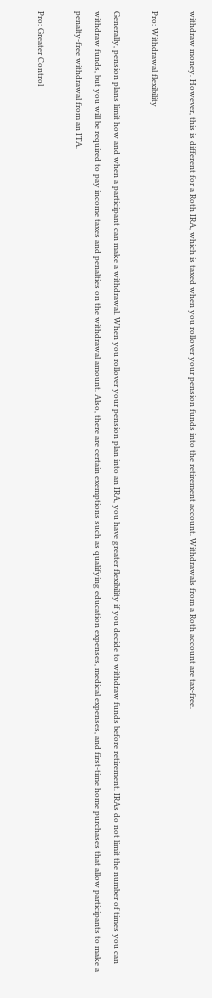withdraw money. However, this is different for a Roth IRA, which is taxed when you rollover your pension funds into the retirement account. Withdrawals from a Roth account are tax-free.

Pro: Withdrawal flexibility

Generally, pension plans limit how and when a participant can make a withdrawal. When you rollover your pension plan into an IRA, you have greater flexibility if you decide to withdraw funds before retirement. IRAs do not limit the number of times you can withdraw funds, but you will be required to pay income taxes and penalties on the withdrawal amount. Also, there are certain exemptions such as qualifying education expenses, medical expenses, and first-time home purchases that allow participants to make a penalty-free withdrawal from an ITA.

Pro: Greater Control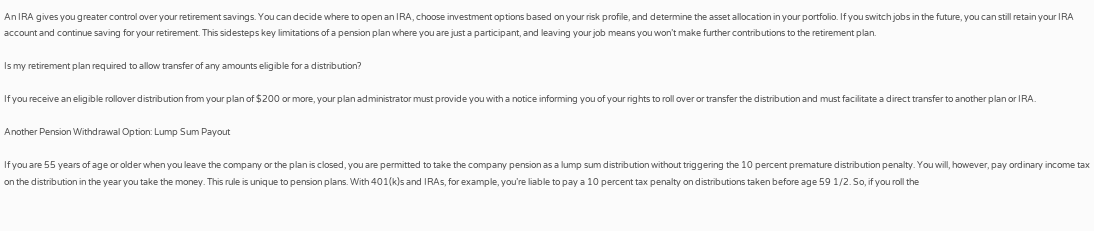An IRA gives you greater control over your retirement savings. You can decide where to open an IRA, choose investment options based on your risk profile, and determine the asset allocation in your portfolio. If you switch jobs in the future, you can still retain your IRA account and continue saving for your retirement. This sidesteps key limitations of a pension plan where you are just a participant, and leaving your job means you won’t make further contributions to the retirement plan.

Is my retirement plan required to allow transfer of any amounts eligible for a distribution?

If you receive an eligible rollover distribution from your plan of $200 or more, your plan administrator must provide you with a notice informing you of your rights to roll over or transfer the distribution and must facilitate a direct transfer to another plan or IRA.

Another Pension Withdrawal Option: Lump Sum Payout

If you are 55 years of age or older when you leave the company or the plan is closed, you are permitted to take the company pension as a lump sum distribution without triggering the 10 percent premature distribution penalty. You will, however, pay ordinary income tax on the distribution in the year you take the money. This rule is unique to pension plans. With 401(k)s and IRAs, for example, you’re liable to pay a 10 percent tax penalty on distributions taken before age 59 1/2. So, if you roll the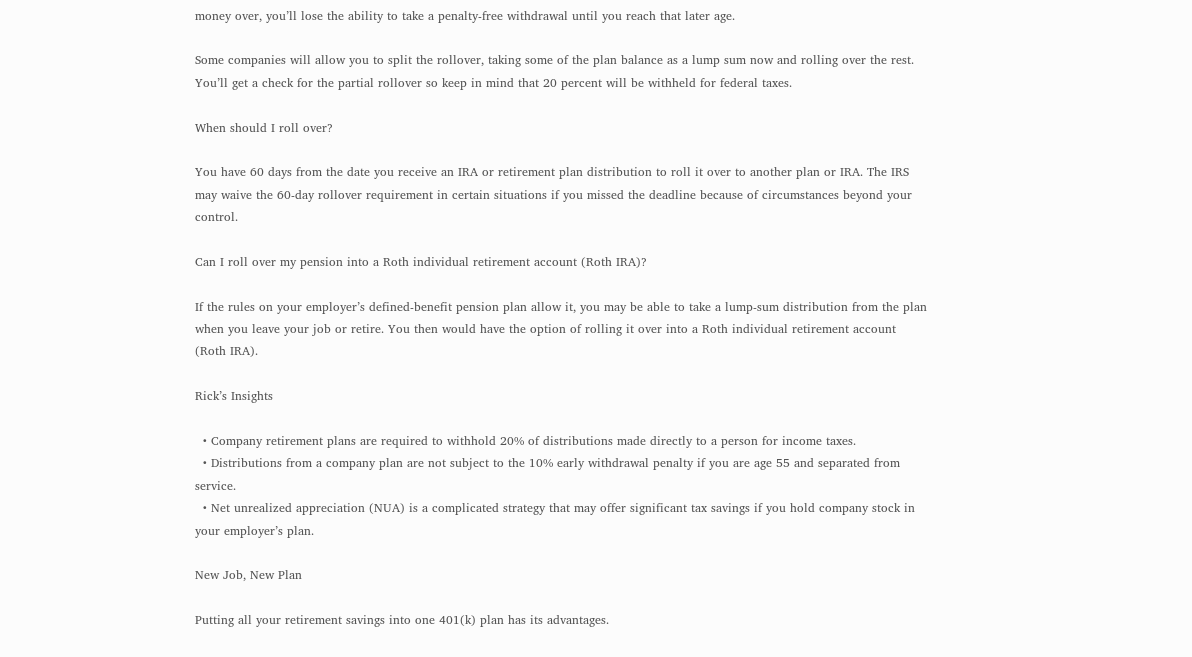money over, you’ll lose the ability to take a penalty-free withdrawal until you reach that later age.

Some companies will allow you to split the rollover, taking some of the plan balance as a lump sum now and rolling over the rest. You’ll get a check for the partial rollover so keep in mind that 20 percent will be withheld for federal taxes.

When should I roll over?

You have 60 days from the date you receive an IRA or retirement plan distribution to roll it over to another plan or IRA. The IRS may waive the 60-day rollover requirement in certain situations if you missed the deadline because of circumstances beyond your control.

Can I roll over my pension into a Roth individual retirement account (Roth IRA)?

If the rules on your employer’s defined-benefit pension plan allow it, you may be able to take a lump-sum distribution from the plan when you leave your job or retire. You then would have the option of rolling it over into a Roth individual retirement account (Roth IRA).

Rick’s Insights

  • Company retirement plans are required to withhold 20% of distributions made directly to a person for income taxes.
  • Distributions from a company plan are not subject to the 10% early withdrawal penalty if you are age 55 and separated from service.
  • Net unrealized appreciation (NUA) is a complicated strategy that may offer significant tax savings if you hold company stock in your employer’s plan.

New Job, New Plan

Putting all your retirement savings into one 401(k) plan has its advantages.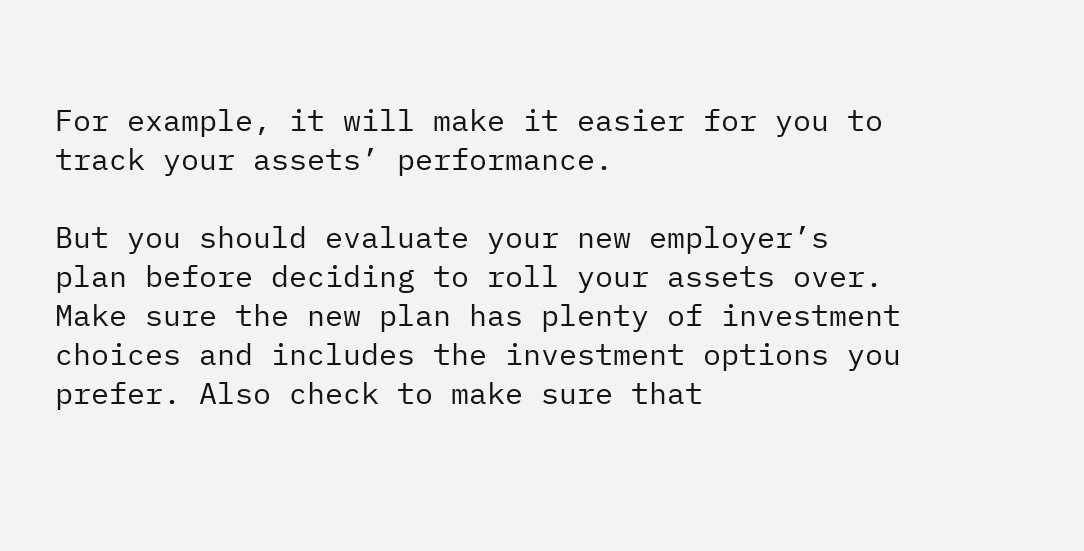For example, it will make it easier for you to track your assets’ performance.

But you should evaluate your new employer’s plan before deciding to roll your assets over. Make sure the new plan has plenty of investment choices and includes the investment options you prefer. Also check to make sure that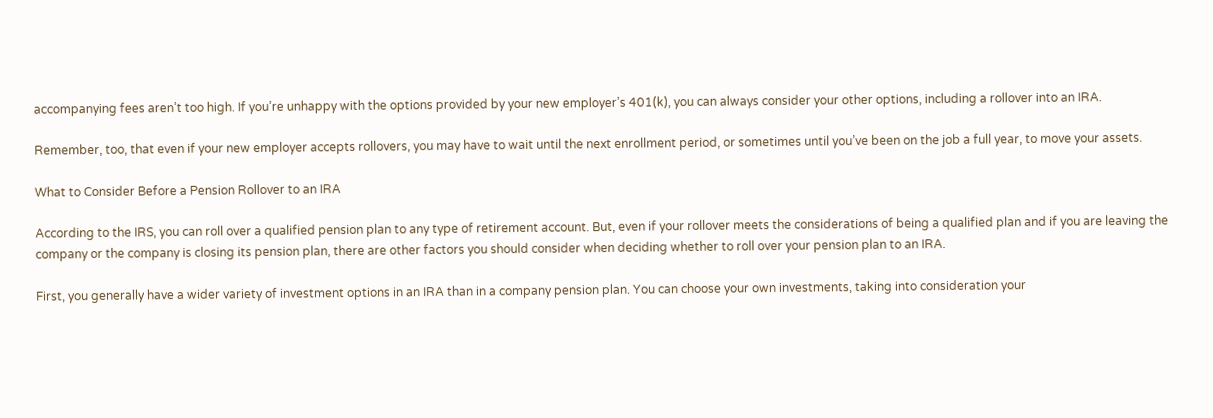accompanying fees aren’t too high. If you’re unhappy with the options provided by your new employer’s 401(k), you can always consider your other options, including a rollover into an IRA.

Remember, too, that even if your new employer accepts rollovers, you may have to wait until the next enrollment period, or sometimes until you’ve been on the job a full year, to move your assets.

What to Consider Before a Pension Rollover to an IRA

According to the IRS, you can roll over a qualified pension plan to any type of retirement account. But, even if your rollover meets the considerations of being a qualified plan and if you are leaving the company or the company is closing its pension plan, there are other factors you should consider when deciding whether to roll over your pension plan to an IRA.

First, you generally have a wider variety of investment options in an IRA than in a company pension plan. You can choose your own investments, taking into consideration your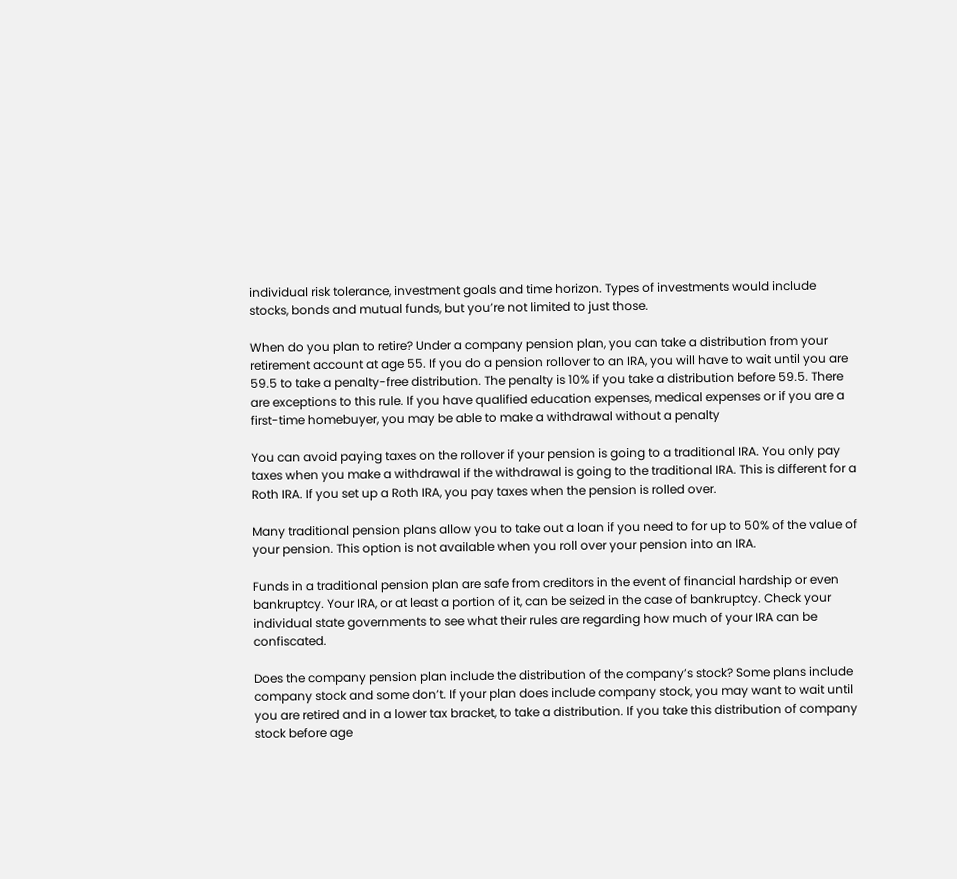individual risk tolerance, investment goals and time horizon. Types of investments would include stocks, bonds and mutual funds, but you’re not limited to just those.

When do you plan to retire? Under a company pension plan, you can take a distribution from your retirement account at age 55. If you do a pension rollover to an IRA, you will have to wait until you are 59.5 to take a penalty-free distribution. The penalty is 10% if you take a distribution before 59.5. There are exceptions to this rule. If you have qualified education expenses, medical expenses or if you are a first-time homebuyer, you may be able to make a withdrawal without a penalty

You can avoid paying taxes on the rollover if your pension is going to a traditional IRA. You only pay taxes when you make a withdrawal if the withdrawal is going to the traditional IRA. This is different for a Roth IRA. If you set up a Roth IRA, you pay taxes when the pension is rolled over.

Many traditional pension plans allow you to take out a loan if you need to for up to 50% of the value of your pension. This option is not available when you roll over your pension into an IRA.

Funds in a traditional pension plan are safe from creditors in the event of financial hardship or even bankruptcy. Your IRA, or at least a portion of it, can be seized in the case of bankruptcy. Check your individual state governments to see what their rules are regarding how much of your IRA can be confiscated.

Does the company pension plan include the distribution of the company’s stock? Some plans include company stock and some don’t. If your plan does include company stock, you may want to wait until you are retired and in a lower tax bracket, to take a distribution. If you take this distribution of company stock before age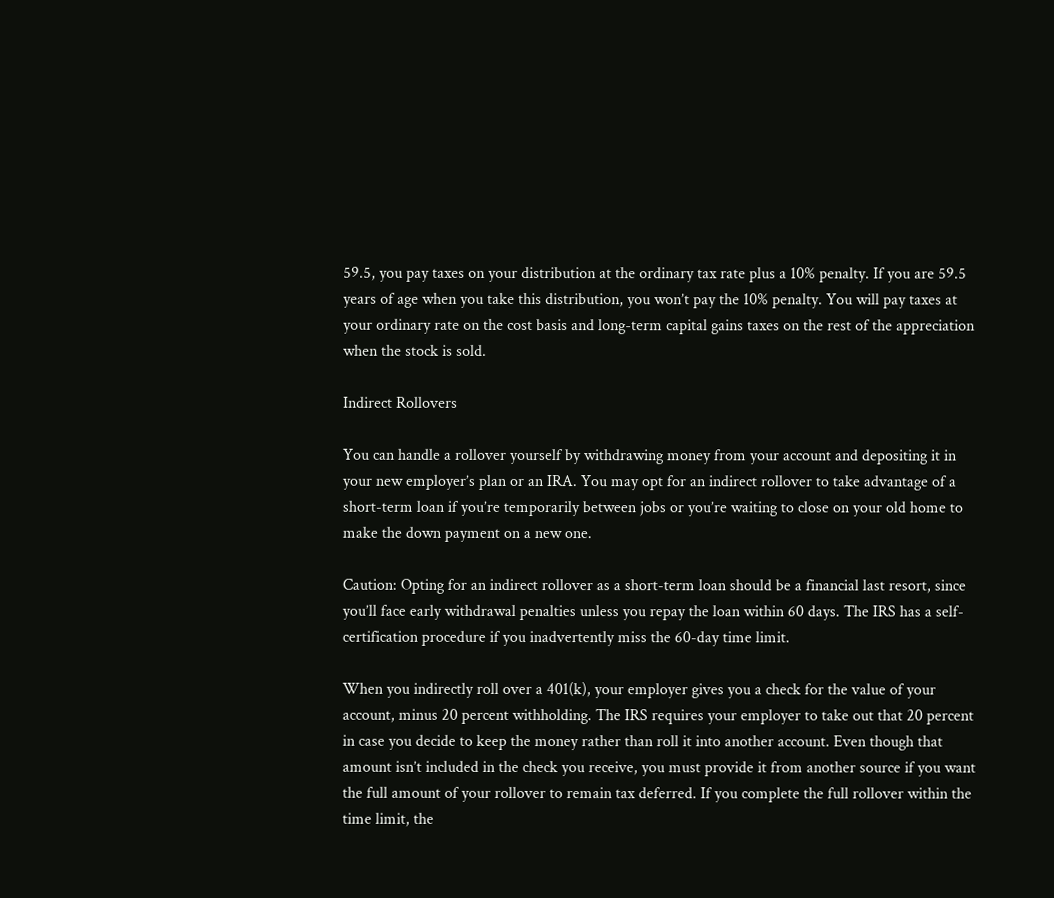59.5, you pay taxes on your distribution at the ordinary tax rate plus a 10% penalty. If you are 59.5 years of age when you take this distribution, you won’t pay the 10% penalty. You will pay taxes at your ordinary rate on the cost basis and long-term capital gains taxes on the rest of the appreciation when the stock is sold.

Indirect Rollovers

You can handle a rollover yourself by withdrawing money from your account and depositing it in your new employer’s plan or an IRA. You may opt for an indirect rollover to take advantage of a short-term loan if you’re temporarily between jobs or you’re waiting to close on your old home to make the down payment on a new one.

Caution: Opting for an indirect rollover as a short-term loan should be a financial last resort, since you’ll face early withdrawal penalties unless you repay the loan within 60 days. The IRS has a self-certification procedure if you inadvertently miss the 60-day time limit.

When you indirectly roll over a 401(k), your employer gives you a check for the value of your account, minus 20 percent withholding. The IRS requires your employer to take out that 20 percent in case you decide to keep the money rather than roll it into another account. Even though that amount isn’t included in the check you receive, you must provide it from another source if you want the full amount of your rollover to remain tax deferred. If you complete the full rollover within the time limit, the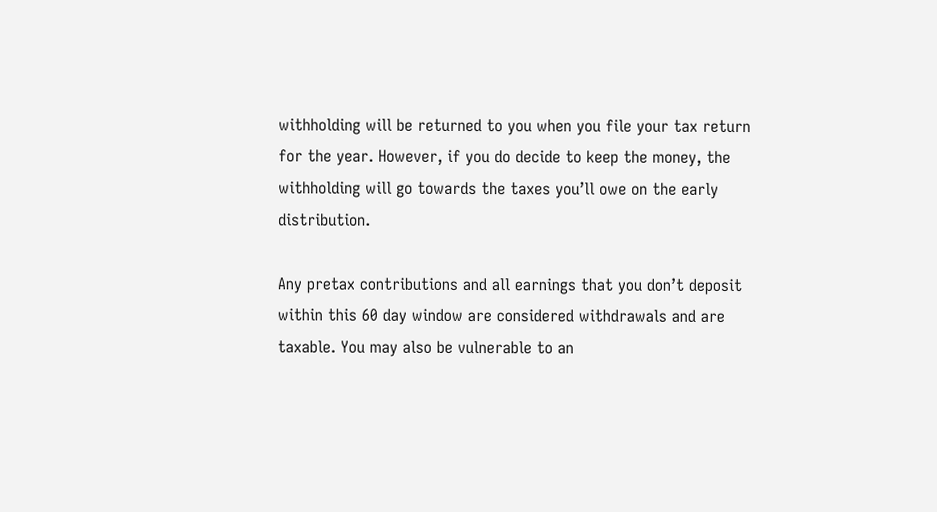withholding will be returned to you when you file your tax return for the year. However, if you do decide to keep the money, the withholding will go towards the taxes you’ll owe on the early distribution.

Any pretax contributions and all earnings that you don’t deposit within this 60 day window are considered withdrawals and are taxable. You may also be vulnerable to an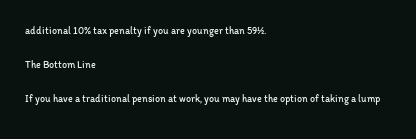additional 10% tax penalty if you are younger than 59½.

The Bottom Line

If you have a traditional pension at work, you may have the option of taking a lump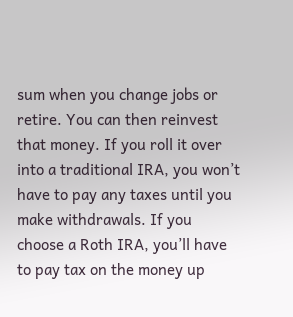sum when you change jobs or retire. You can then reinvest that money. If you roll it over into a traditional IRA, you won’t have to pay any taxes until you make withdrawals. If you choose a Roth IRA, you’ll have to pay tax on the money up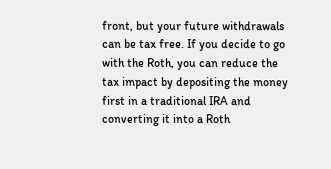front, but your future withdrawals can be tax free. If you decide to go with the Roth, you can reduce the tax impact by depositing the money first in a traditional IRA and converting it into a Roth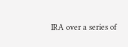IRA over a series of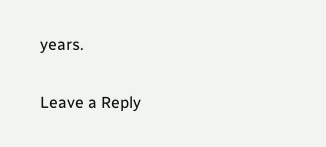years.


Leave a Reply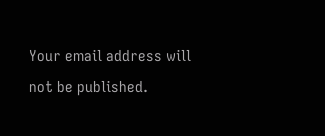Your email address will not be published.